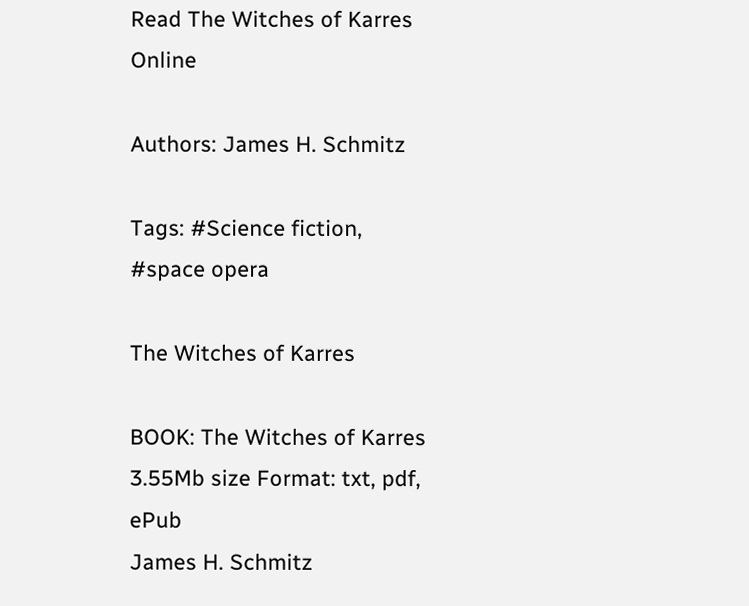Read The Witches of Karres Online

Authors: James H. Schmitz

Tags: #Science fiction, #space opera

The Witches of Karres

BOOK: The Witches of Karres
3.55Mb size Format: txt, pdf, ePub
James H. Schmitz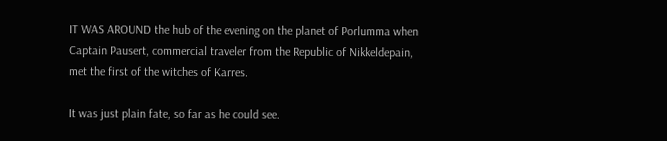IT WAS AROUND the hub of the evening on the planet of Porlumma when Captain Pausert, commercial traveler from the Republic of Nikkeldepain, met the first of the witches of Karres.

It was just plain fate, so far as he could see.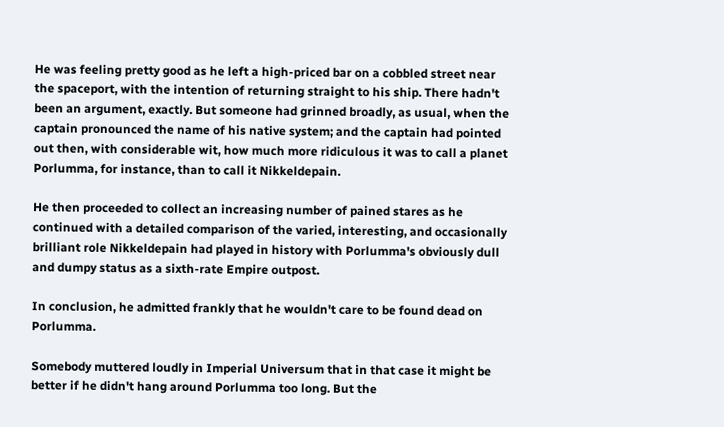He was feeling pretty good as he left a high-priced bar on a cobbled street near the spaceport, with the intention of returning straight to his ship. There hadn't been an argument, exactly. But someone had grinned broadly, as usual, when the captain pronounced the name of his native system; and the captain had pointed out then, with considerable wit, how much more ridiculous it was to call a planet Porlumma, for instance, than to call it Nikkeldepain.

He then proceeded to collect an increasing number of pained stares as he continued with a detailed comparison of the varied, interesting, and occasionally brilliant role Nikkeldepain had played in history with Porlumma's obviously dull and dumpy status as a sixth-rate Empire outpost.

In conclusion, he admitted frankly that he wouldn't care to be found dead on Porlumma.

Somebody muttered loudly in Imperial Universum that in that case it might be better if he didn't hang around Porlumma too long. But the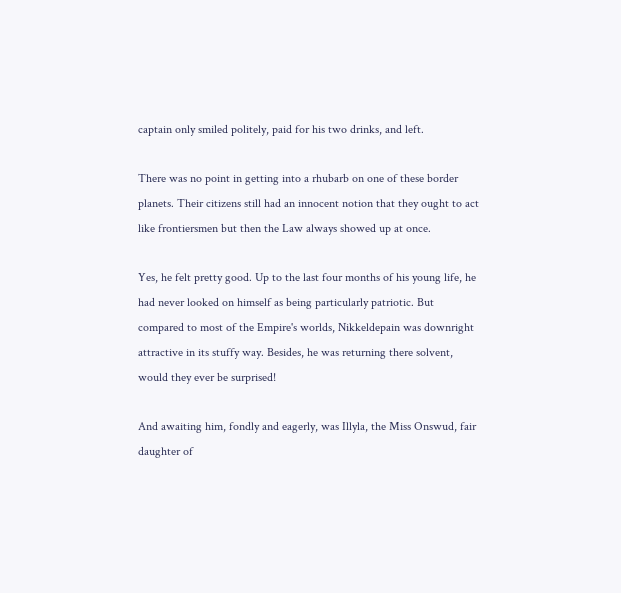captain only smiled politely, paid for his two drinks, and left.

There was no point in getting into a rhubarb on one of these border planets. Their citizens still had an innocent notion that they ought to act like frontiersmen but then the Law always showed up at once.

Yes, he felt pretty good. Up to the last four months of his young life, he had never looked on himself as being particularly patriotic. But compared to most of the Empire's worlds, Nikkeldepain was downright attractive in its stuffy way. Besides, he was returning there solvent, would they ever be surprised!

And awaiting him, fondly and eagerly, was Illyla, the Miss Onswud, fair daughter of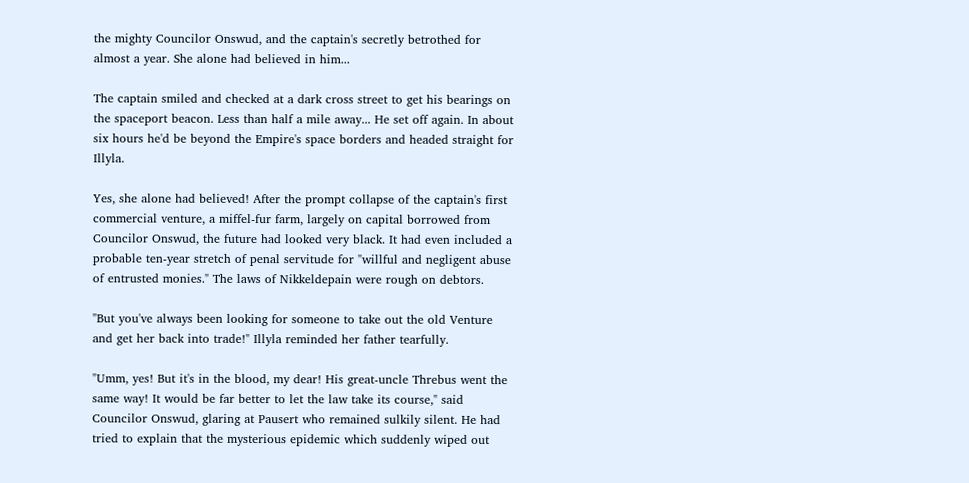the mighty Councilor Onswud, and the captain's secretly betrothed for almost a year. She alone had believed in him...

The captain smiled and checked at a dark cross street to get his bearings on the spaceport beacon. Less than half a mile away... He set off again. In about six hours he'd be beyond the Empire's space borders and headed straight for Illyla.

Yes, she alone had believed! After the prompt collapse of the captain's first commercial venture, a miffel-fur farm, largely on capital borrowed from Councilor Onswud, the future had looked very black. It had even included a probable ten-year stretch of penal servitude for "willful and negligent abuse of entrusted monies." The laws of Nikkeldepain were rough on debtors.

"But you've always been looking for someone to take out the old Venture and get her back into trade!" Illyla reminded her father tearfully.

"Umm, yes! But it's in the blood, my dear! His great-uncle Threbus went the same way! It would be far better to let the law take its course," said Councilor Onswud, glaring at Pausert who remained sulkily silent. He had tried to explain that the mysterious epidemic which suddenly wiped out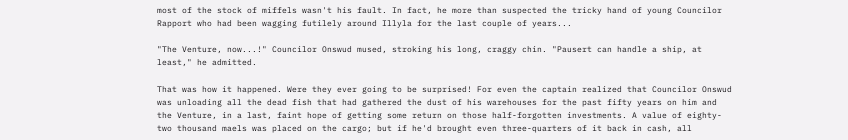most of the stock of miffels wasn't his fault. In fact, he more than suspected the tricky hand of young Councilor Rapport who had been wagging futilely around Illyla for the last couple of years...

"The Venture, now...!" Councilor Onswud mused, stroking his long, craggy chin. "Pausert can handle a ship, at least," he admitted.

That was how it happened. Were they ever going to be surprised! For even the captain realized that Councilor Onswud was unloading all the dead fish that had gathered the dust of his warehouses for the past fifty years on him and the Venture, in a last, faint hope of getting some return on those half-forgotten investments. A value of eighty-two thousand maels was placed on the cargo; but if he'd brought even three-quarters of it back in cash, all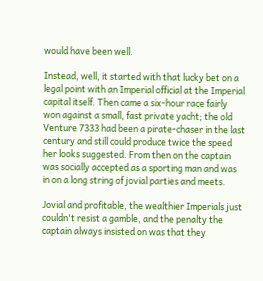would have been well.

Instead, well, it started with that lucky bet on a legal point with an Imperial official at the Imperial capital itself. Then came a six-hour race fairly won against a small, fast private yacht; the old Venture 7333 had been a pirate-chaser in the last century and still could produce twice the speed her looks suggested. From then on the captain was socially accepted as a sporting man and was in on a long string of jovial parties and meets.

Jovial and profitable, the wealthier Imperials just couldn't resist a gamble, and the penalty the captain always insisted on was that they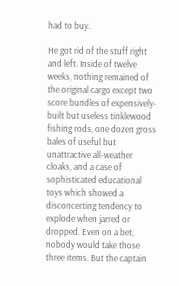had to buy.

He got rid of the stuff right and left. Inside of twelve weeks, nothing remained of the original cargo except two score bundles of expensively-built but useless tinklewood fishing rods, one dozen gross bales of useful but unattractive all-weather cloaks, and a case of sophisticated educational toys which showed a disconcerting tendency to explode when jarred or dropped. Even on a bet, nobody would take those three items. But the captain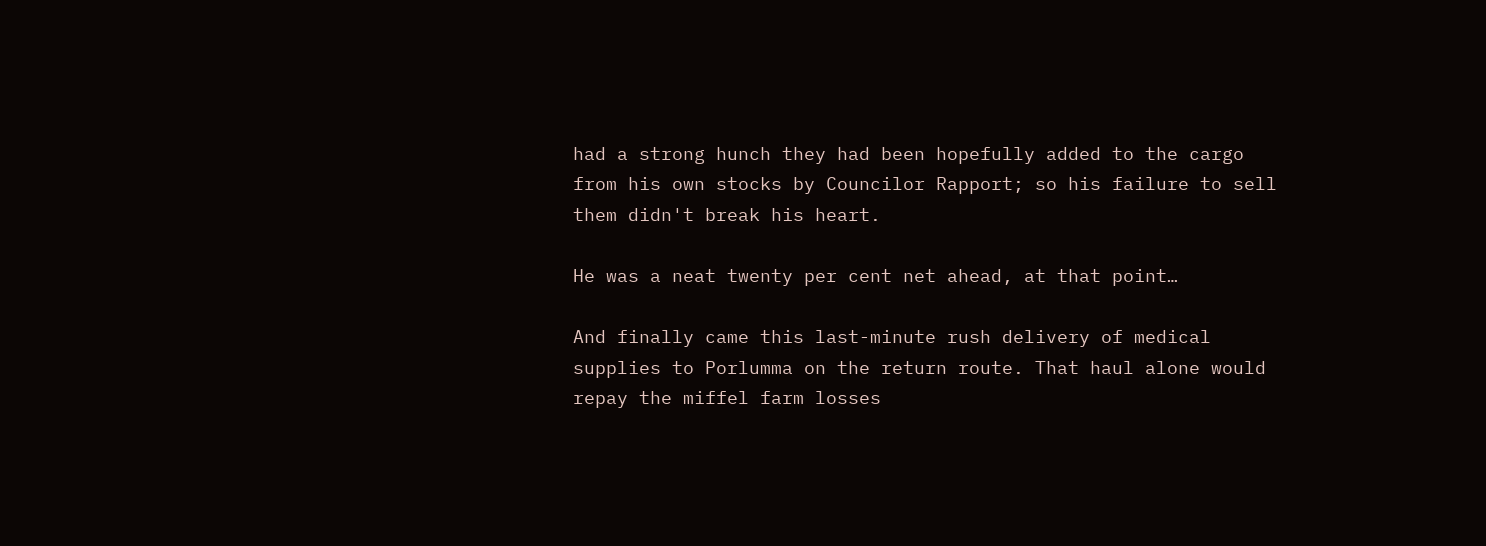had a strong hunch they had been hopefully added to the cargo from his own stocks by Councilor Rapport; so his failure to sell them didn't break his heart.

He was a neat twenty per cent net ahead, at that point…

And finally came this last-minute rush delivery of medical supplies to Porlumma on the return route. That haul alone would repay the miffel farm losses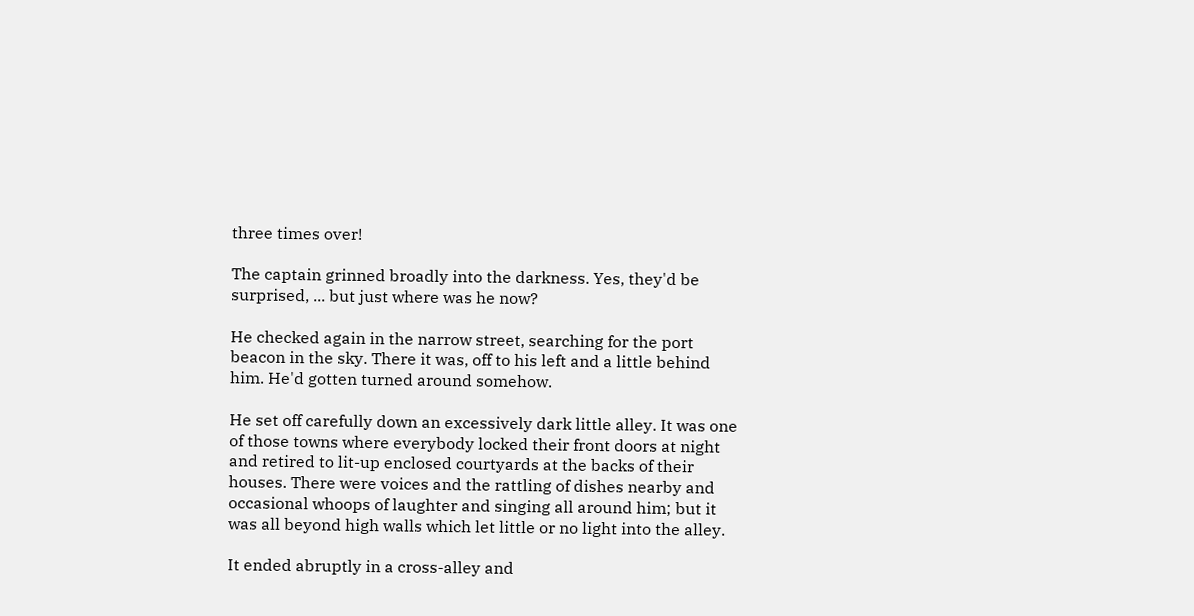three times over!

The captain grinned broadly into the darkness. Yes, they'd be surprised, ... but just where was he now?

He checked again in the narrow street, searching for the port beacon in the sky. There it was, off to his left and a little behind him. He'd gotten turned around somehow.

He set off carefully down an excessively dark little alley. It was one of those towns where everybody locked their front doors at night and retired to lit-up enclosed courtyards at the backs of their houses. There were voices and the rattling of dishes nearby and occasional whoops of laughter and singing all around him; but it was all beyond high walls which let little or no light into the alley.

It ended abruptly in a cross-alley and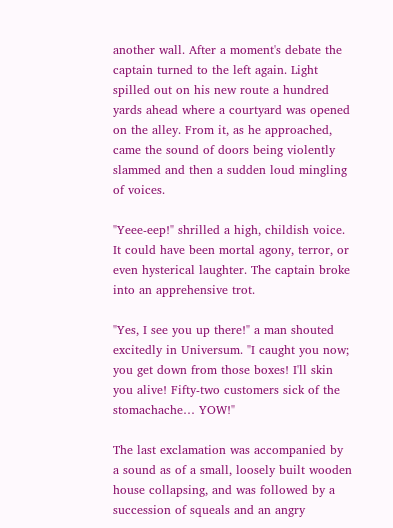another wall. After a moment's debate the captain turned to the left again. Light spilled out on his new route a hundred yards ahead where a courtyard was opened on the alley. From it, as he approached, came the sound of doors being violently slammed and then a sudden loud mingling of voices.

"Yeee-eep!" shrilled a high, childish voice. It could have been mortal agony, terror, or even hysterical laughter. The captain broke into an apprehensive trot.

"Yes, I see you up there!" a man shouted excitedly in Universum. "I caught you now; you get down from those boxes! I'll skin you alive! Fifty-two customers sick of the stomachache… YOW!"

The last exclamation was accompanied by a sound as of a small, loosely built wooden house collapsing, and was followed by a succession of squeals and an angry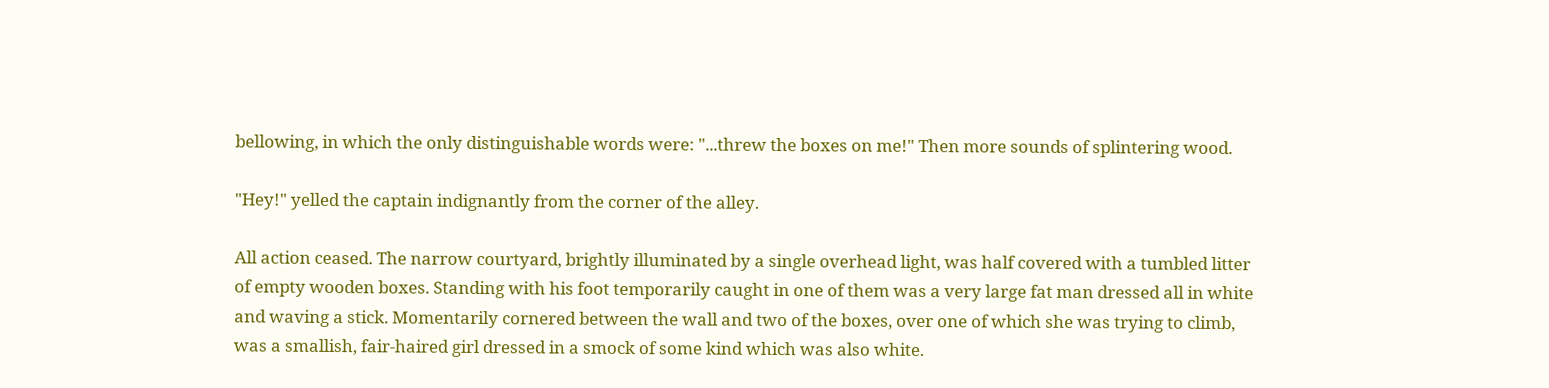bellowing, in which the only distinguishable words were: "...threw the boxes on me!" Then more sounds of splintering wood.

"Hey!" yelled the captain indignantly from the corner of the alley.

All action ceased. The narrow courtyard, brightly illuminated by a single overhead light, was half covered with a tumbled litter of empty wooden boxes. Standing with his foot temporarily caught in one of them was a very large fat man dressed all in white and waving a stick. Momentarily cornered between the wall and two of the boxes, over one of which she was trying to climb, was a smallish, fair-haired girl dressed in a smock of some kind which was also white.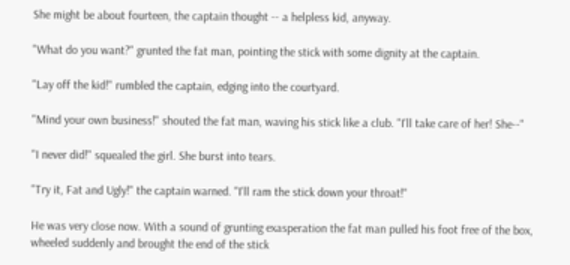She might be about fourteen, the captain thought -- a helpless kid, anyway.

"What do you want?" grunted the fat man, pointing the stick with some dignity at the captain.

"Lay off the kid!" rumbled the captain, edging into the courtyard.

"Mind your own business!" shouted the fat man, waving his stick like a club. "I'll take care of her! She--"

"I never did!" squealed the girl. She burst into tears.

"Try it, Fat and Ugly!" the captain warned. "I'll ram the stick down your throat!"

He was very close now. With a sound of grunting exasperation the fat man pulled his foot free of the box, wheeled suddenly and brought the end of the stick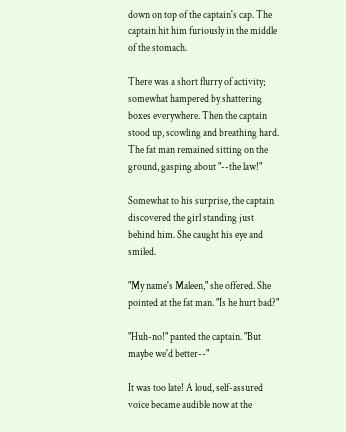down on top of the captain's cap. The captain hit him furiously in the middle of the stomach.

There was a short flurry of activity; somewhat hampered by shattering boxes everywhere. Then the captain stood up, scowling and breathing hard. The fat man remained sitting on the ground, gasping about "--the law!"

Somewhat to his surprise, the captain discovered the girl standing just behind him. She caught his eye and smiled.

"My name's Maleen," she offered. She pointed at the fat man. "Is he hurt bad?"

"Huh-no!" panted the captain. "But maybe we'd better--"

It was too late! A loud, self-assured voice became audible now at the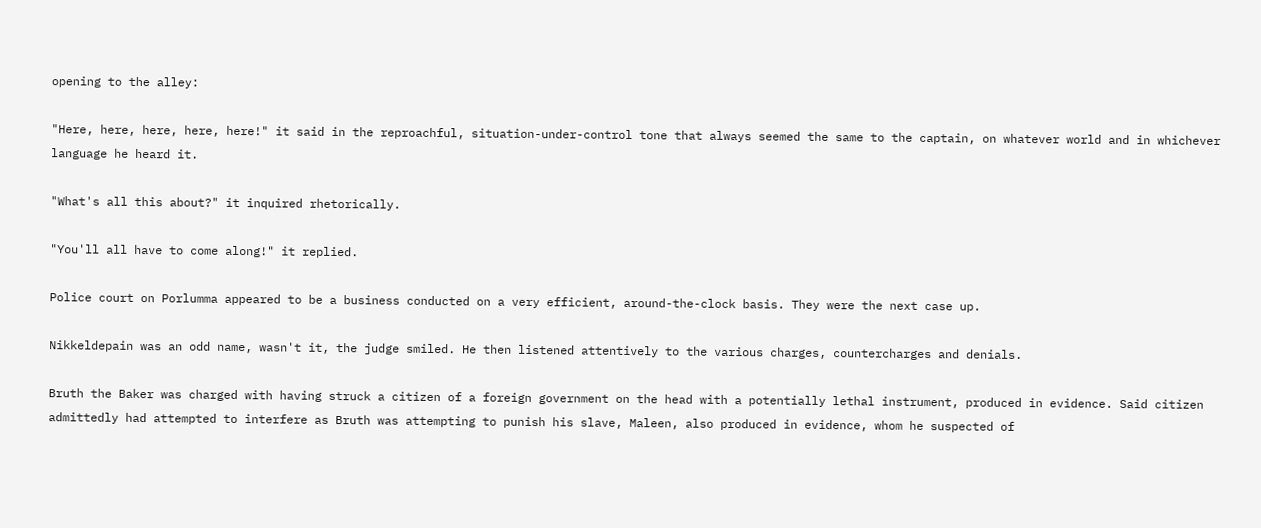opening to the alley:

"Here, here, here, here, here!" it said in the reproachful, situation-under-control tone that always seemed the same to the captain, on whatever world and in whichever language he heard it.

"What's all this about?" it inquired rhetorically.

"You'll all have to come along!" it replied.

Police court on Porlumma appeared to be a business conducted on a very efficient, around-the-clock basis. They were the next case up.

Nikkeldepain was an odd name, wasn't it, the judge smiled. He then listened attentively to the various charges, countercharges and denials.

Bruth the Baker was charged with having struck a citizen of a foreign government on the head with a potentially lethal instrument, produced in evidence. Said citizen admittedly had attempted to interfere as Bruth was attempting to punish his slave, Maleen, also produced in evidence, whom he suspected of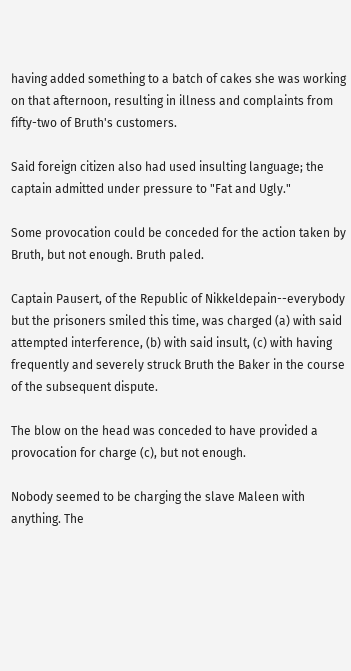having added something to a batch of cakes she was working on that afternoon, resulting in illness and complaints from fifty-two of Bruth's customers.

Said foreign citizen also had used insulting language; the captain admitted under pressure to "Fat and Ugly."

Some provocation could be conceded for the action taken by Bruth, but not enough. Bruth paled.

Captain Pausert, of the Republic of Nikkeldepain--everybody but the prisoners smiled this time, was charged (a) with said attempted interference, (b) with said insult, (c) with having frequently and severely struck Bruth the Baker in the course of the subsequent dispute.

The blow on the head was conceded to have provided a provocation for charge (c), but not enough.

Nobody seemed to be charging the slave Maleen with anything. The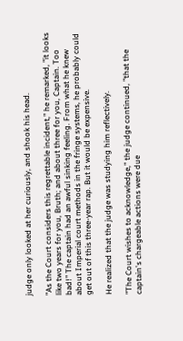judge only looked at her curiously, and shook his head.

"As the Court considers this regrettable incident," he remarked, "it looks like two years for you, Bruth; and about three for you, Captain. Too bad!" The captain had an awful sinking feeling. From what he knew about Imperial court methods in the fringe systems, he probably could get out of this three-year rap. But it would be expensive.

He realized that the judge was studying him reflectively.

"The Court wishes to acknowledge," the judge continued, "that the captain's chargeable actions were due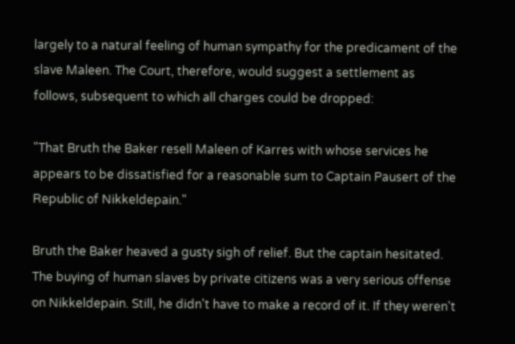largely to a natural feeling of human sympathy for the predicament of the slave Maleen. The Court, therefore, would suggest a settlement as follows, subsequent to which all charges could be dropped:

"That Bruth the Baker resell Maleen of Karres with whose services he appears to be dissatisfied for a reasonable sum to Captain Pausert of the Republic of Nikkeldepain."

Bruth the Baker heaved a gusty sigh of relief. But the captain hesitated. The buying of human slaves by private citizens was a very serious offense on Nikkeldepain. Still, he didn't have to make a record of it. If they weren't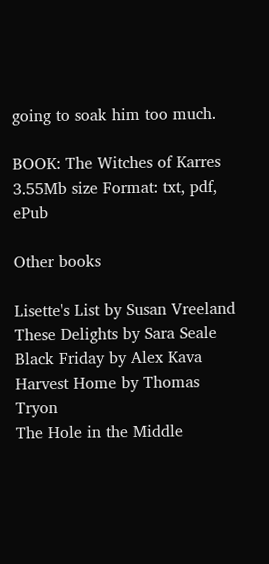going to soak him too much.

BOOK: The Witches of Karres
3.55Mb size Format: txt, pdf, ePub

Other books

Lisette's List by Susan Vreeland
These Delights by Sara Seale
Black Friday by Alex Kava
Harvest Home by Thomas Tryon
The Hole in the Middle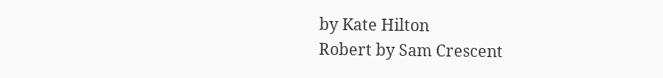by Kate Hilton
Robert by Sam Crescent